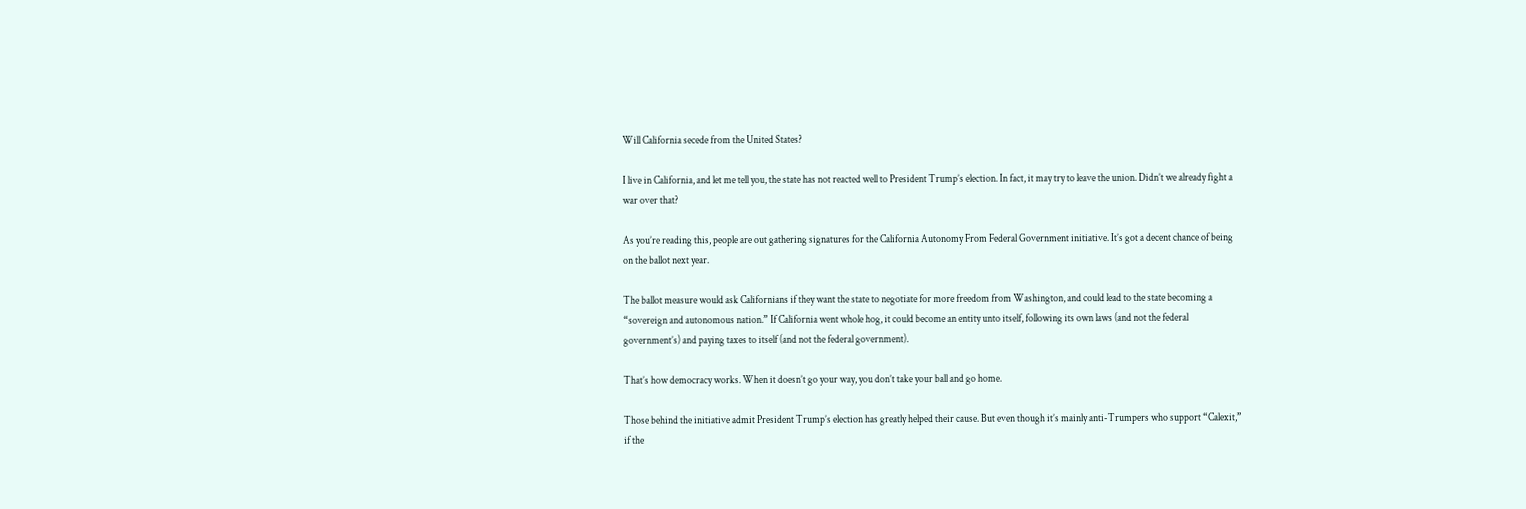Will California secede from the United States?

I live in California, and let me tell you, the state has not reacted well to President Trump’s election. In fact, it may try to leave the union. Didn’t we already fight a war over that?

As you’re reading this, people are out gathering signatures for the California Autonomy From Federal Government initiative. It’s got a decent chance of being on the ballot next year.

The ballot measure would ask Californians if they want the state to negotiate for more freedom from Washington, and could lead to the state becoming a “sovereign and autonomous nation.” If California went whole hog, it could become an entity unto itself, following its own laws (and not the federal government’s) and paying taxes to itself (and not the federal government).

That’s how democracy works. When it doesn’t go your way, you don’t take your ball and go home.

Those behind the initiative admit President Trump’s election has greatly helped their cause. But even though it’s mainly anti-Trumpers who support “Calexit,” if the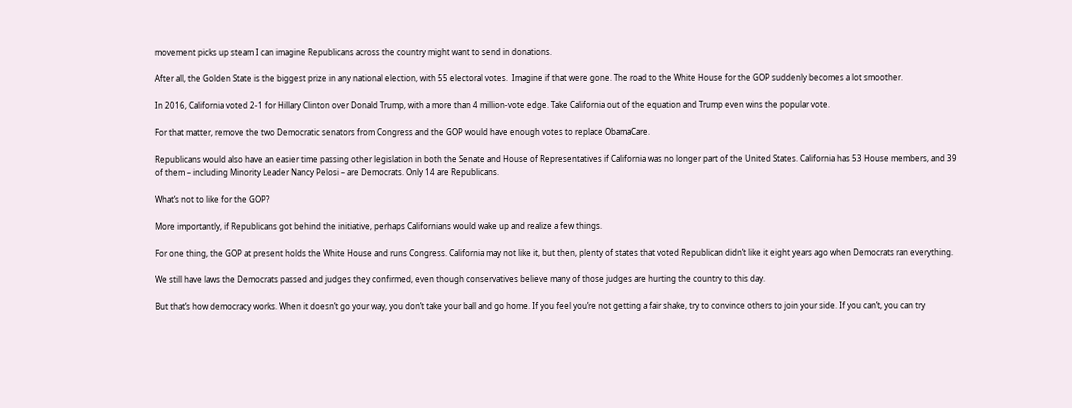movement picks up steam I can imagine Republicans across the country might want to send in donations.

After all, the Golden State is the biggest prize in any national election, with 55 electoral votes.  Imagine if that were gone. The road to the White House for the GOP suddenly becomes a lot smoother.

In 2016, California voted 2-1 for Hillary Clinton over Donald Trump, with a more than 4 million-vote edge. Take California out of the equation and Trump even wins the popular vote.

For that matter, remove the two Democratic senators from Congress and the GOP would have enough votes to replace ObamaCare.

Republicans would also have an easier time passing other legislation in both the Senate and House of Representatives if California was no longer part of the United States. California has 53 House members, and 39 of them – including Minority Leader Nancy Pelosi – are Democrats. Only 14 are Republicans.

What’s not to like for the GOP?

More importantly, if Republicans got behind the initiative, perhaps Californians would wake up and realize a few things.

For one thing, the GOP at present holds the White House and runs Congress. California may not like it, but then, plenty of states that voted Republican didn’t like it eight years ago when Democrats ran everything.

We still have laws the Democrats passed and judges they confirmed, even though conservatives believe many of those judges are hurting the country to this day.

But that’s how democracy works. When it doesn’t go your way, you don’t take your ball and go home. If you feel you’re not getting a fair shake, try to convince others to join your side. If you can’t, you can try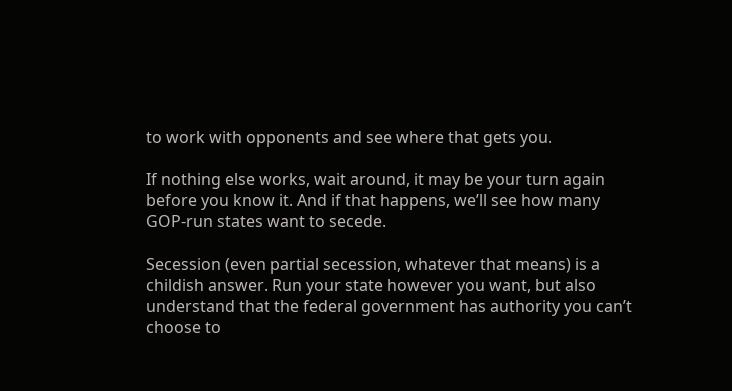to work with opponents and see where that gets you.

If nothing else works, wait around, it may be your turn again before you know it. And if that happens, we’ll see how many GOP-run states want to secede.

Secession (even partial secession, whatever that means) is a childish answer. Run your state however you want, but also understand that the federal government has authority you can’t choose to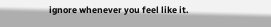ignore whenever you feel like it.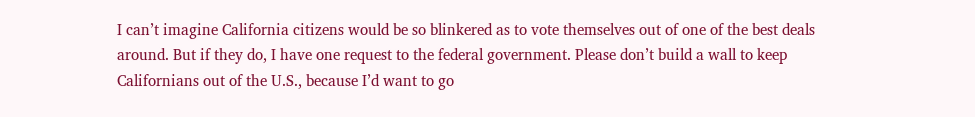I can’t imagine California citizens would be so blinkered as to vote themselves out of one of the best deals around. But if they do, I have one request to the federal government. Please don’t build a wall to keep Californians out of the U.S., because I’d want to go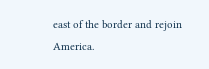east of the border and rejoin America.